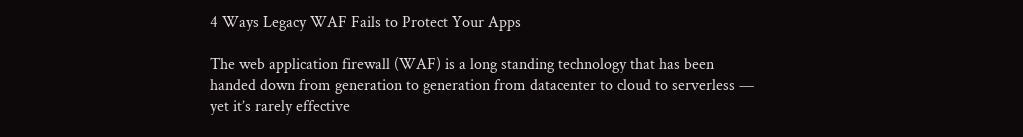4 Ways Legacy WAF Fails to Protect Your Apps

The web application firewall (WAF) is a long standing technology that has been handed down from generation to generation from datacenter to cloud to serverless — yet it’s rarely effective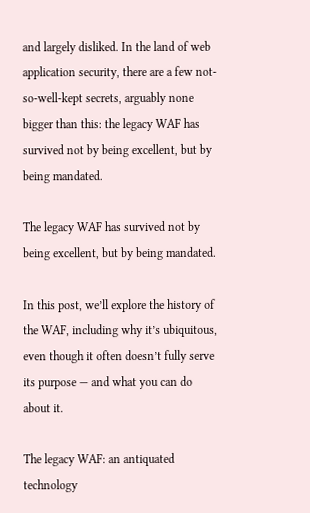and largely disliked. In the land of web application security, there are a few not-so-well-kept secrets, arguably none bigger than this: the legacy WAF has survived not by being excellent, but by being mandated.

The legacy WAF has survived not by being excellent, but by being mandated.

In this post, we’ll explore the history of the WAF, including why it’s ubiquitous, even though it often doesn’t fully serve its purpose — and what you can do about it.

The legacy WAF: an antiquated technology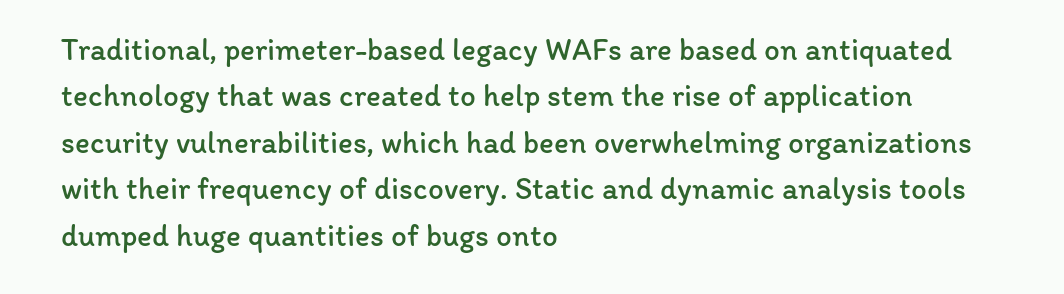Traditional, perimeter-based legacy WAFs are based on antiquated technology that was created to help stem the rise of application security vulnerabilities, which had been overwhelming organizations with their frequency of discovery. Static and dynamic analysis tools dumped huge quantities of bugs onto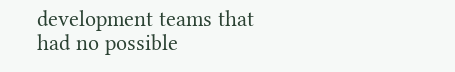development teams that had no possible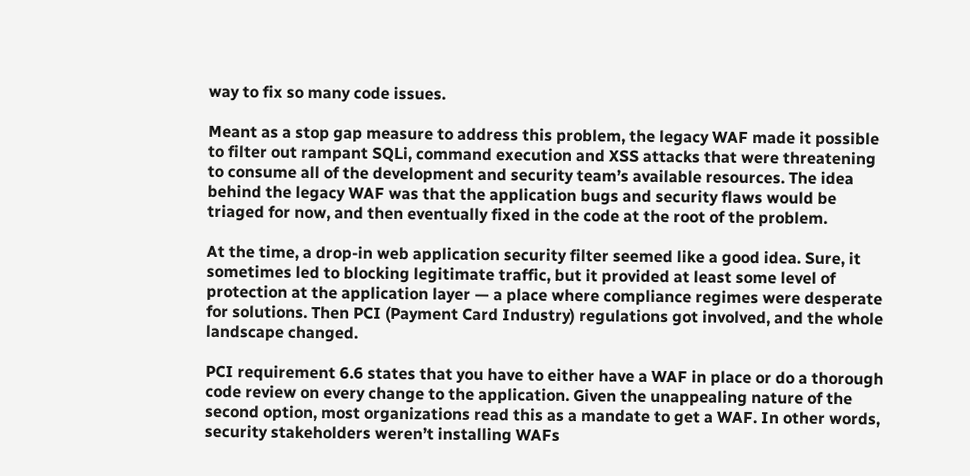way to fix so many code issues.

Meant as a stop gap measure to address this problem, the legacy WAF made it possible to filter out rampant SQLi, command execution and XSS attacks that were threatening to consume all of the development and security team’s available resources. The idea behind the legacy WAF was that the application bugs and security flaws would be triaged for now, and then eventually fixed in the code at the root of the problem.

At the time, a drop-in web application security filter seemed like a good idea. Sure, it sometimes led to blocking legitimate traffic, but it provided at least some level of protection at the application layer — a place where compliance regimes were desperate for solutions. Then PCI (Payment Card Industry) regulations got involved, and the whole landscape changed.

PCI requirement 6.6 states that you have to either have a WAF in place or do a thorough code review on every change to the application. Given the unappealing nature of the second option, most organizations read this as a mandate to get a WAF. In other words, security stakeholders weren’t installing WAFs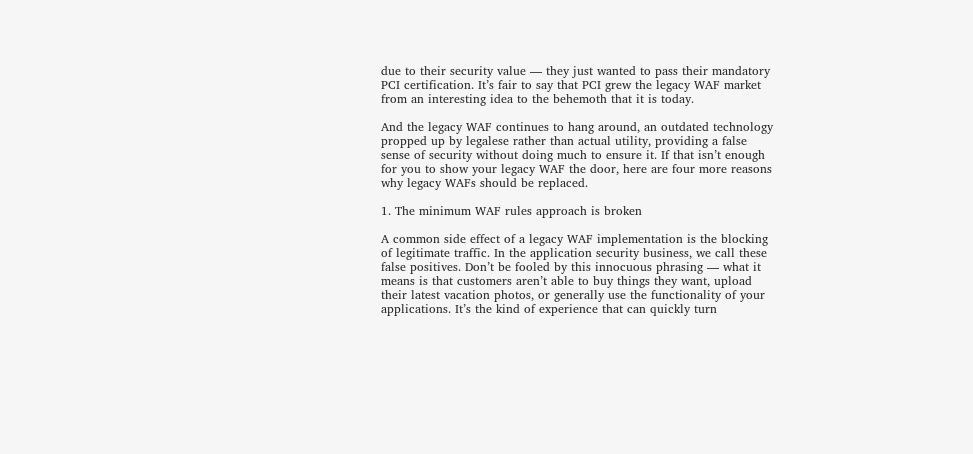due to their security value — they just wanted to pass their mandatory PCI certification. It’s fair to say that PCI grew the legacy WAF market from an interesting idea to the behemoth that it is today.

And the legacy WAF continues to hang around, an outdated technology propped up by legalese rather than actual utility, providing a false sense of security without doing much to ensure it. If that isn’t enough for you to show your legacy WAF the door, here are four more reasons why legacy WAFs should be replaced.

1. The minimum WAF rules approach is broken

A common side effect of a legacy WAF implementation is the blocking of legitimate traffic. In the application security business, we call these false positives. Don’t be fooled by this innocuous phrasing — what it means is that customers aren’t able to buy things they want, upload their latest vacation photos, or generally use the functionality of your applications. It’s the kind of experience that can quickly turn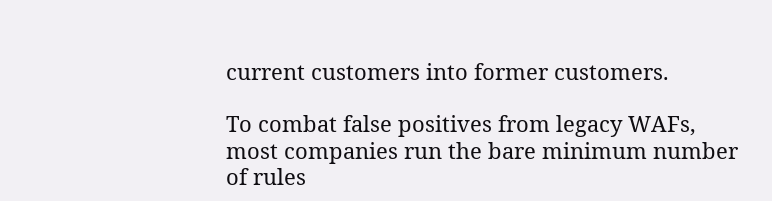current customers into former customers.

To combat false positives from legacy WAFs, most companies run the bare minimum number of rules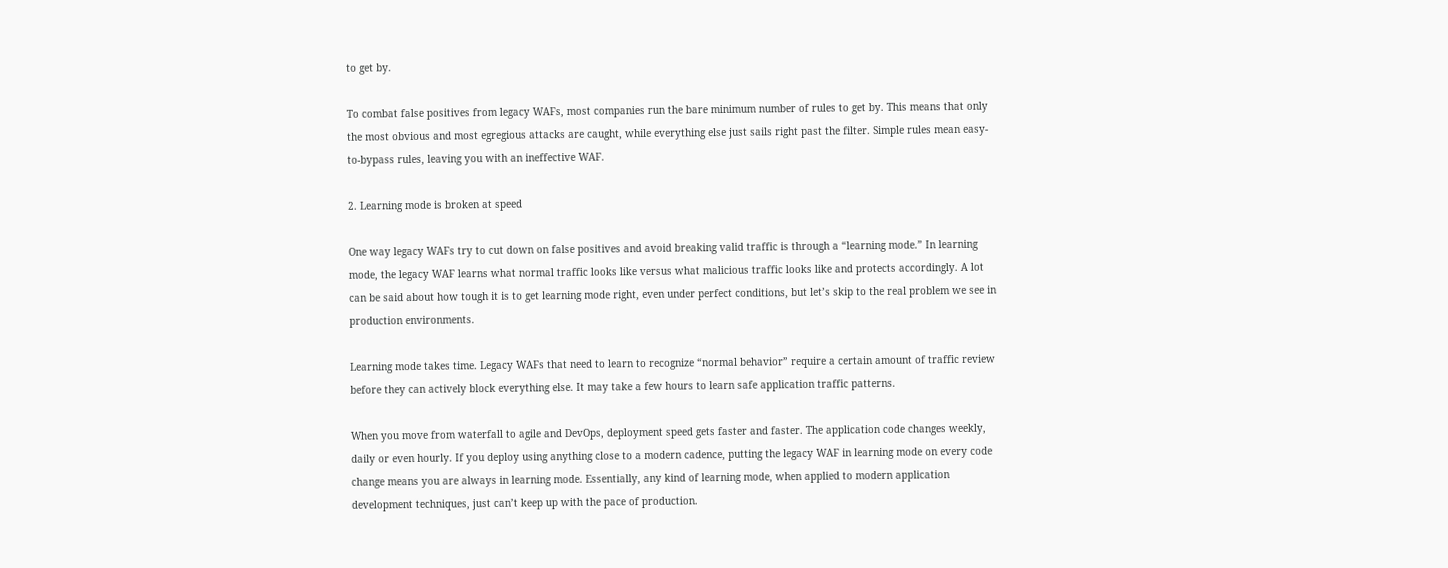to get by.

To combat false positives from legacy WAFs, most companies run the bare minimum number of rules to get by. This means that only the most obvious and most egregious attacks are caught, while everything else just sails right past the filter. Simple rules mean easy-to-bypass rules, leaving you with an ineffective WAF.

2. Learning mode is broken at speed

One way legacy WAFs try to cut down on false positives and avoid breaking valid traffic is through a “learning mode.” In learning mode, the legacy WAF learns what normal traffic looks like versus what malicious traffic looks like and protects accordingly. A lot can be said about how tough it is to get learning mode right, even under perfect conditions, but let’s skip to the real problem we see in production environments.

Learning mode takes time. Legacy WAFs that need to learn to recognize “normal behavior” require a certain amount of traffic review before they can actively block everything else. It may take a few hours to learn safe application traffic patterns.

When you move from waterfall to agile and DevOps, deployment speed gets faster and faster. The application code changes weekly, daily or even hourly. If you deploy using anything close to a modern cadence, putting the legacy WAF in learning mode on every code change means you are always in learning mode. Essentially, any kind of learning mode, when applied to modern application development techniques, just can’t keep up with the pace of production.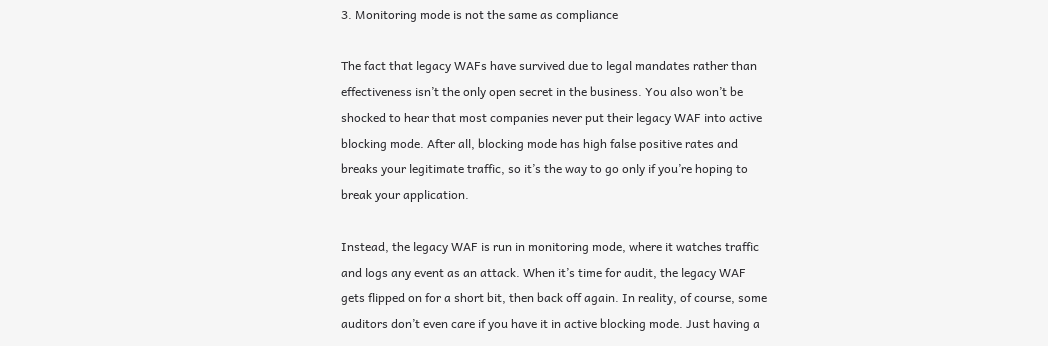3. Monitoring mode is not the same as compliance

The fact that legacy WAFs have survived due to legal mandates rather than effectiveness isn’t the only open secret in the business. You also won’t be shocked to hear that most companies never put their legacy WAF into active blocking mode. After all, blocking mode has high false positive rates and breaks your legitimate traffic, so it’s the way to go only if you’re hoping to break your application.

Instead, the legacy WAF is run in monitoring mode, where it watches traffic and logs any event as an attack. When it’s time for audit, the legacy WAF gets flipped on for a short bit, then back off again. In reality, of course, some auditors don’t even care if you have it in active blocking mode. Just having a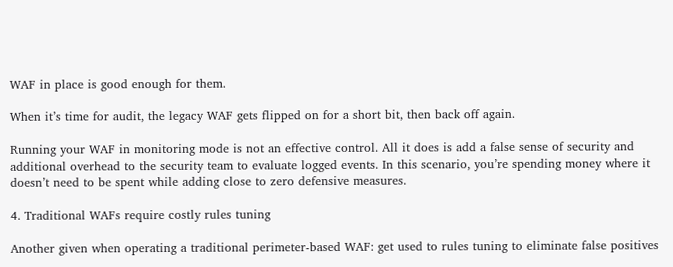WAF in place is good enough for them.

When it’s time for audit, the legacy WAF gets flipped on for a short bit, then back off again.

Running your WAF in monitoring mode is not an effective control. All it does is add a false sense of security and additional overhead to the security team to evaluate logged events. In this scenario, you’re spending money where it doesn’t need to be spent while adding close to zero defensive measures.

4. Traditional WAFs require costly rules tuning

Another given when operating a traditional perimeter-based WAF: get used to rules tuning to eliminate false positives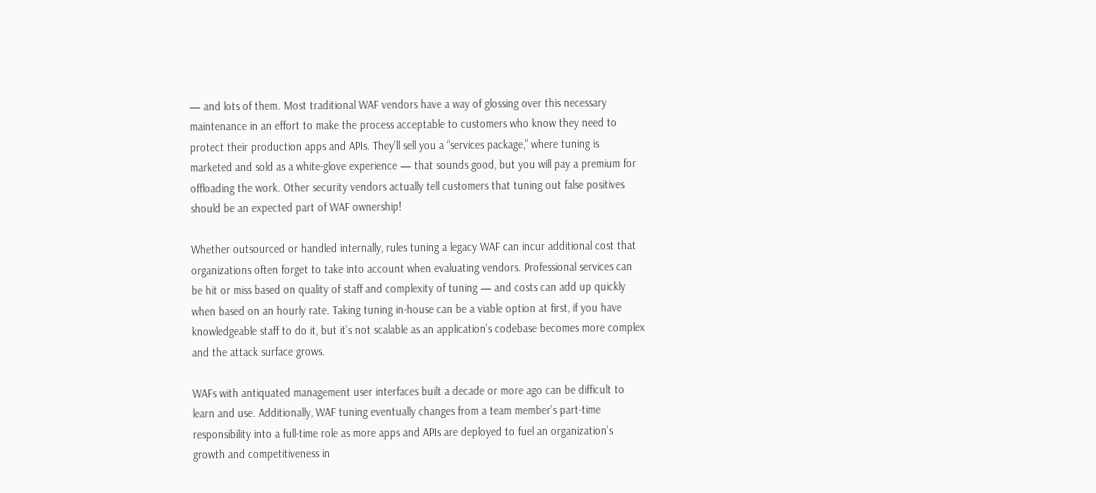— and lots of them. Most traditional WAF vendors have a way of glossing over this necessary maintenance in an effort to make the process acceptable to customers who know they need to protect their production apps and APIs. They’ll sell you a “services package,” where tuning is marketed and sold as a white-glove experience — that sounds good, but you will pay a premium for offloading the work. Other security vendors actually tell customers that tuning out false positives should be an expected part of WAF ownership!

Whether outsourced or handled internally, rules tuning a legacy WAF can incur additional cost that organizations often forget to take into account when evaluating vendors. Professional services can be hit or miss based on quality of staff and complexity of tuning — and costs can add up quickly when based on an hourly rate. Taking tuning in-house can be a viable option at first, if you have knowledgeable staff to do it, but it’s not scalable as an application’s codebase becomes more complex and the attack surface grows.

WAFs with antiquated management user interfaces built a decade or more ago can be difficult to learn and use. Additionally, WAF tuning eventually changes from a team member’s part-time responsibility into a full-time role as more apps and APIs are deployed to fuel an organization’s growth and competitiveness in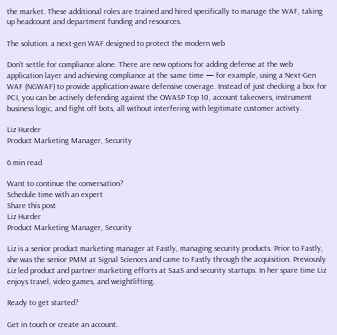the market. These additional roles are trained and hired specifically to manage the WAF, taking up headcount and department funding and resources.

The solution: a next-gen WAF designed to protect the modern web

Don’t settle for compliance alone. There are new options for adding defense at the web application layer and achieving compliance at the same time — for example, using a Next-Gen WAF (NGWAF) to provide application-aware defensive coverage. Instead of just checking a box for PCI, you can be actively defending against the OWASP Top 10, account takeovers, instrument business logic, and fight off bots, all without interfering with legitimate customer activity.

Liz Hurder
Product Marketing Manager, Security

6 min read

Want to continue the conversation?
Schedule time with an expert
Share this post
Liz Hurder
Product Marketing Manager, Security

Liz is a senior product marketing manager at Fastly, managing security products. Prior to Fastly, she was the senior PMM at Signal Sciences and came to Fastly through the acquisition. Previously Liz led product and partner marketing efforts at SaaS and security startups. In her spare time Liz enjoys travel, video games, and weightlifting.

Ready to get started?

Get in touch or create an account.